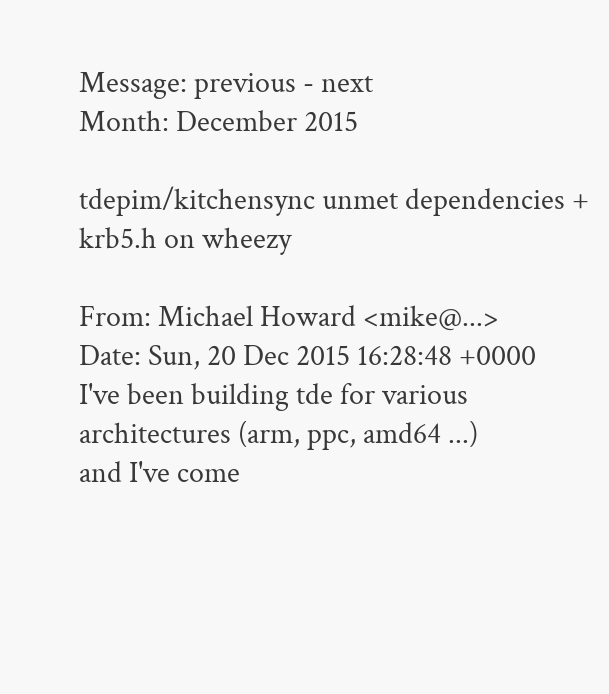Message: previous - next
Month: December 2015

tdepim/kitchensync unmet dependencies + krb5.h on wheezy

From: Michael Howard <mike@...>
Date: Sun, 20 Dec 2015 16:28:48 +0000
I've been building tde for various architectures (arm, ppc, amd64 ...)
and I've come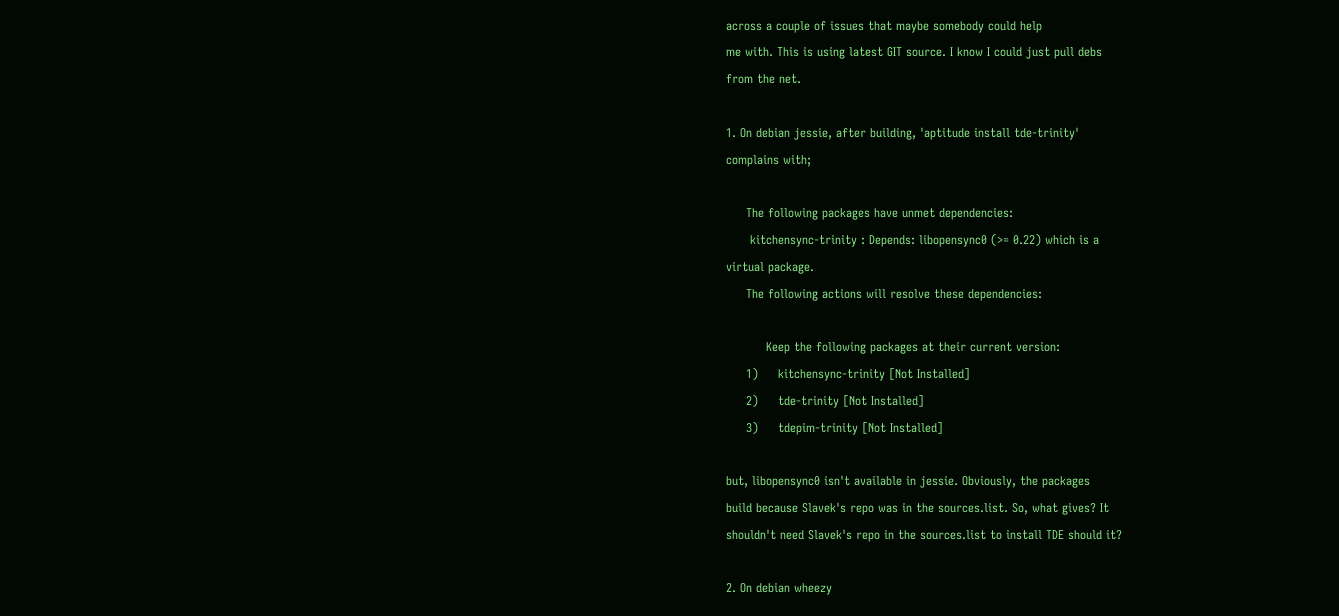across a couple of issues that maybe somebody could help
me with. This is using latest GIT source. I know I could just pull debs
from the net.

1. On debian jessie, after building, 'aptitude install tde-trinity'
complains with;

     The following packages have unmet dependencies:
      kitchensync-trinity : Depends: libopensync0 (>= 0.22) which is a
virtual package.
     The following actions will resolve these dependencies:

          Keep the following packages at their current version:
     1)     kitchensync-trinity [Not Installed]
     2)     tde-trinity [Not Installed]
     3)     tdepim-trinity [Not Installed]

but, libopensync0 isn't available in jessie. Obviously, the packages
build because Slavek's repo was in the sources.list. So, what gives? It
shouldn't need Slavek's repo in the sources.list to install TDE should it?

2. On debian wheezy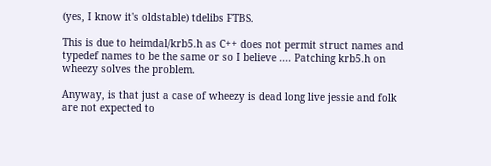(yes, I know it's oldstable) tdelibs FTBS.

This is due to heimdal/krb5.h as C++ does not permit struct names and
typedef names to be the same or so I believe .... Patching krb5.h on
wheezy solves the problem.

Anyway, is that just a case of wheezy is dead long live jessie and folk
are not expected to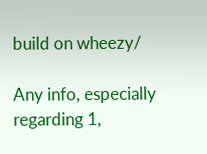build on wheezy/

Any info, especially regarding 1,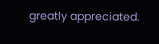greatly appreciated.